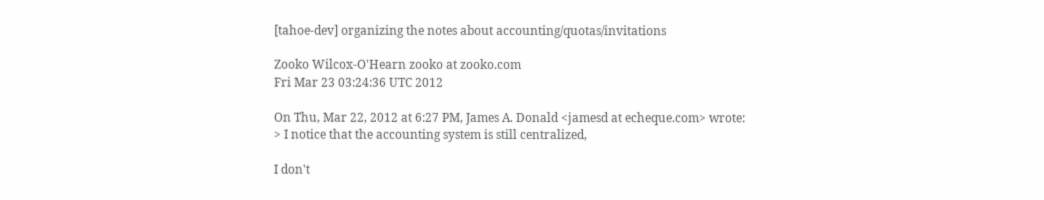[tahoe-dev] organizing the notes about accounting/quotas/invitations

Zooko Wilcox-O'Hearn zooko at zooko.com
Fri Mar 23 03:24:36 UTC 2012

On Thu, Mar 22, 2012 at 6:27 PM, James A. Donald <jamesd at echeque.com> wrote:
> I notice that the accounting system is still centralized,

I don't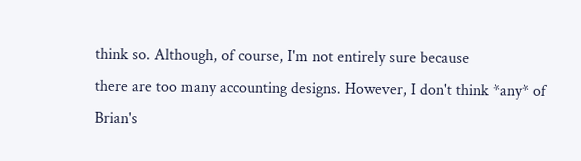think so. Although, of course, I'm not entirely sure because
there are too many accounting designs. However, I don't think *any* of
Brian's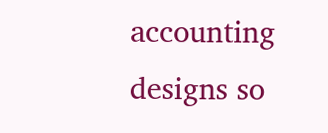accounting designs so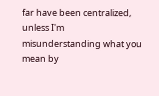far have been centralized, unless I'm
misunderstanding what you mean by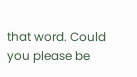that word. Could you please be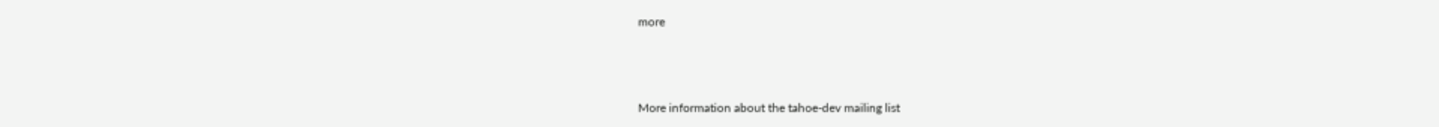more



More information about the tahoe-dev mailing list